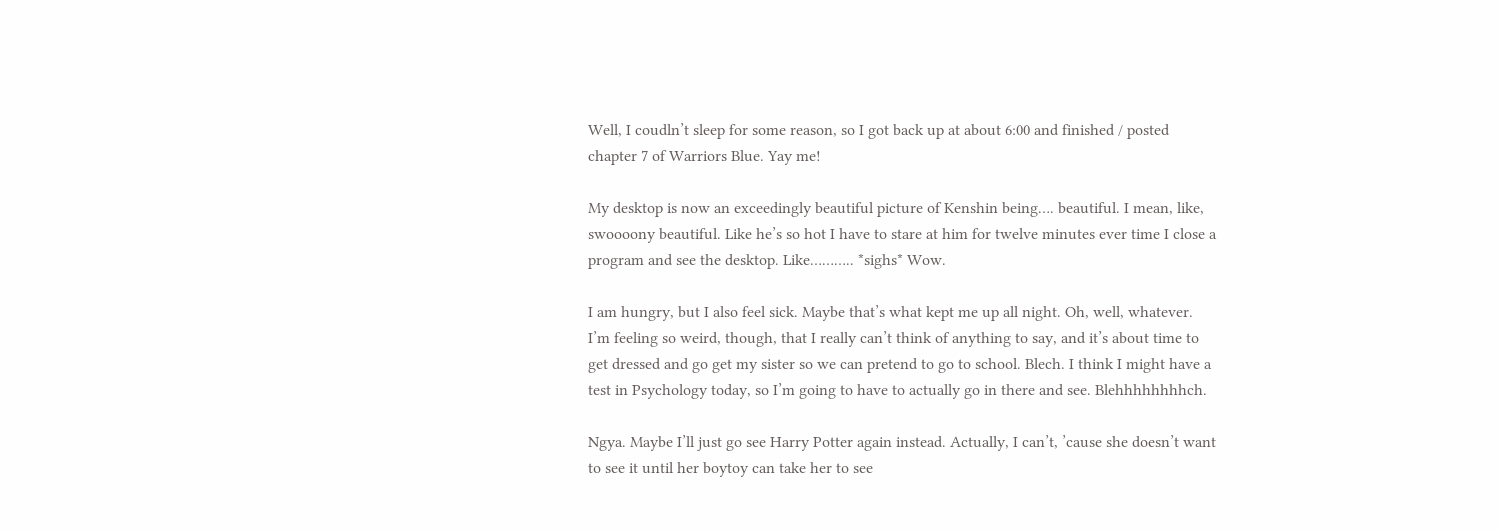Well, I coudln’t sleep for some reason, so I got back up at about 6:00 and finished / posted chapter 7 of Warriors Blue. Yay me!

My desktop is now an exceedingly beautiful picture of Kenshin being…. beautiful. I mean, like, swoooony beautiful. Like he’s so hot I have to stare at him for twelve minutes ever time I close a program and see the desktop. Like……….. *sighs* Wow.

I am hungry, but I also feel sick. Maybe that’s what kept me up all night. Oh, well, whatever. I’m feeling so weird, though, that I really can’t think of anything to say, and it’s about time to get dressed and go get my sister so we can pretend to go to school. Blech. I think I might have a test in Psychology today, so I’m going to have to actually go in there and see. Blehhhhhhhhch.

Ngya. Maybe I’ll just go see Harry Potter again instead. Actually, I can’t, ’cause she doesn’t want to see it until her boytoy can take her to see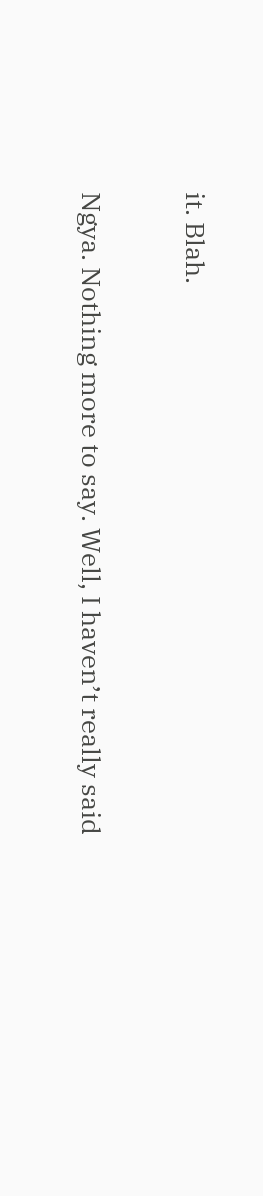it. Blah.

Ngya. Nothing more to say. Well, I haven’t really said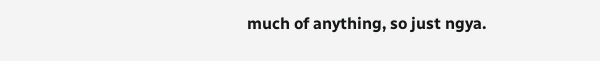much of anything, so just ngya.